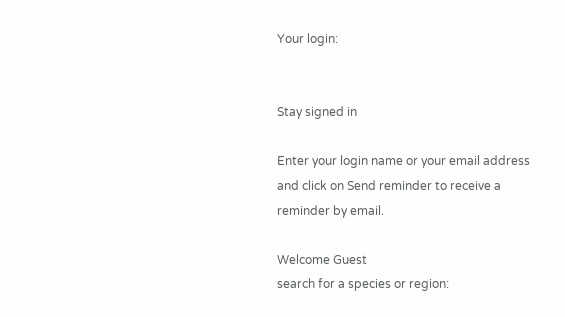Your login:


Stay signed in

Enter your login name or your email address and click on Send reminder to receive a reminder by email.

Welcome Guest
search for a species or region: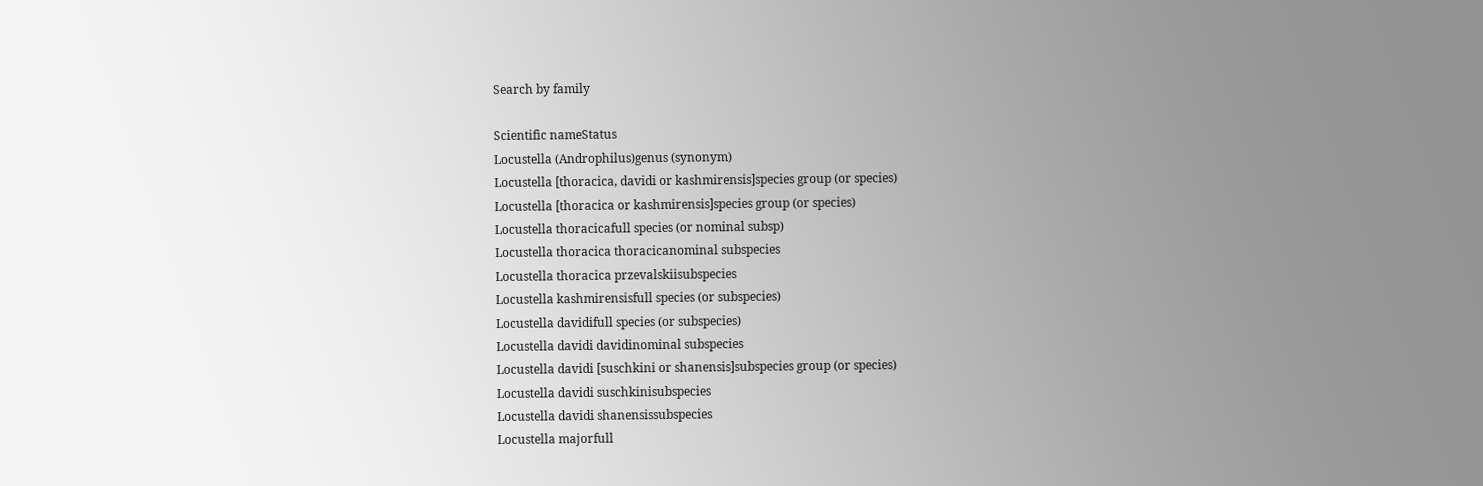Search by family

Scientific nameStatus
Locustella (Androphilus)genus (synonym)
Locustella [thoracica, davidi or kashmirensis]species group (or species)
Locustella [thoracica or kashmirensis]species group (or species)
Locustella thoracicafull species (or nominal subsp)
Locustella thoracica thoracicanominal subspecies
Locustella thoracica przevalskiisubspecies
Locustella kashmirensisfull species (or subspecies)
Locustella davidifull species (or subspecies)
Locustella davidi davidinominal subspecies
Locustella davidi [suschkini or shanensis]subspecies group (or species)
Locustella davidi suschkinisubspecies
Locustella davidi shanensissubspecies
Locustella majorfull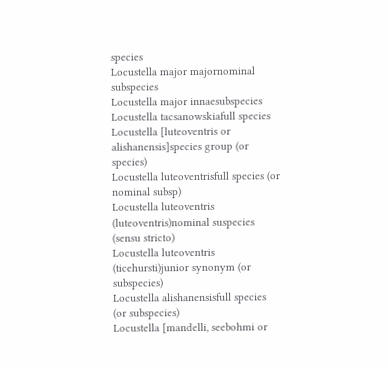species
Locustella major majornominal subspecies
Locustella major innaesubspecies
Locustella tacsanowskiafull species
Locustella [luteoventris or alishanensis]species group (or species)
Locustella luteoventrisfull species (or nominal subsp)
Locustella luteoventris (luteoventris)nominal suspecies (sensu stricto)
Locustella luteoventris (ticehursti)junior synonym (or subspecies)
Locustella alishanensisfull species (or subspecies)
Locustella [mandelli, seebohmi or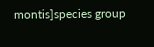montis]species group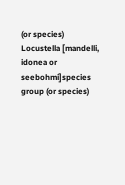(or species)
Locustella [mandelli, idonea or seebohmi]species group (or species)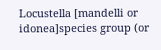Locustella [mandelli or idonea]species group (or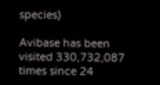species)

Avibase has been visited 330,732,087 times since 24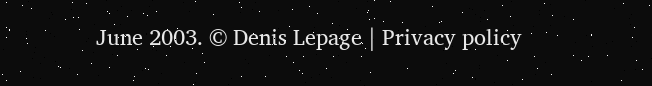June 2003. © Denis Lepage | Privacy policy